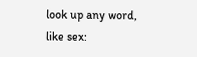look up any word, like sex: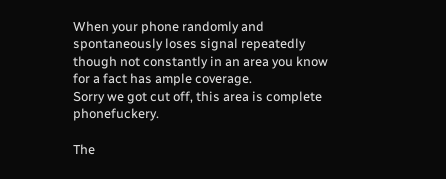When your phone randomly and spontaneously loses signal repeatedly though not constantly in an area you know for a fact has ample coverage.
Sorry we got cut off, this area is complete phonefuckery.

The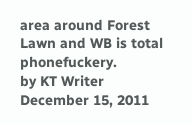area around Forest Lawn and WB is total phonefuckery.
by KT Writer December 15, 2011